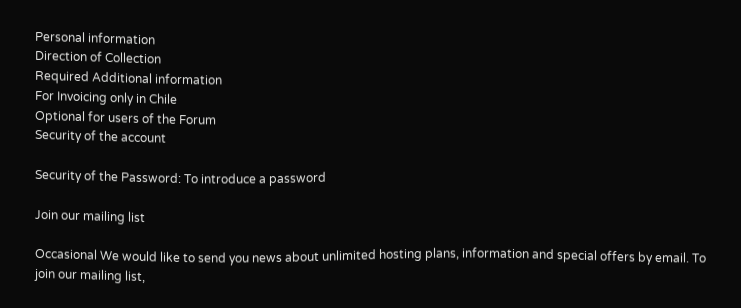Personal information
Direction of Collection
Required Additional information
For Invoicing only in Chile
Optional for users of the Forum
Security of the account

Security of the Password: To introduce a password

Join our mailing list

Occasional We would like to send you news about unlimited hosting plans, information and special offers by email. To join our mailing list,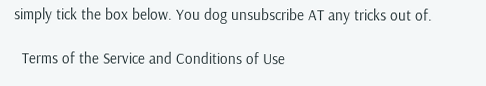simply tick the box below. You dog unsubscribe AT any tricks out of.

  Terms of the Service and Conditions of Use